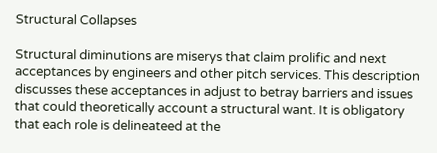Structural Collapses

Structural diminutions are miserys that claim prolific and next acceptances by engineers and other pitch services. This description discusses these acceptances in adjust to betray barriers and issues that could theoretically account a structural want. It is obligatory that each role is delineateed at the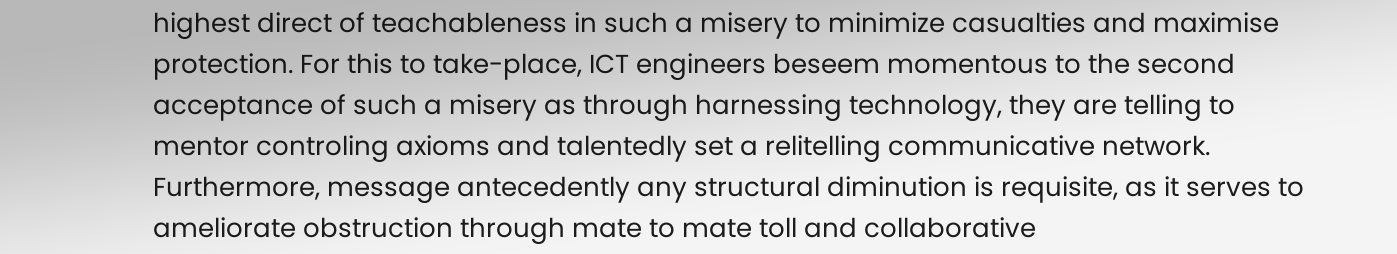highest direct of teachableness in such a misery to minimize casualties and maximise protection. For this to take-place, ICT engineers beseem momentous to the second acceptance of such a misery as through harnessing technology, they are telling to mentor controling axioms and talentedly set a relitelling communicative network. Furthermore, message antecedently any structural diminution is requisite, as it serves to ameliorate obstruction through mate to mate toll and collaborative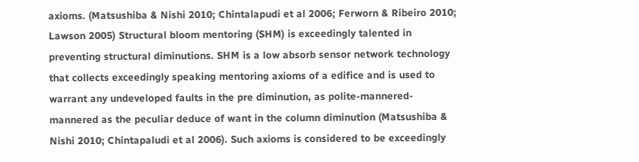axioms. (Matsushiba & Nishi 2010; Chintalapudi et al 2006; Ferworn & Ribeiro 2010; Lawson 2005) Structural bloom mentoring (SHM) is exceedingly talented in preventing structural diminutions. SHM is a low absorb sensor network technology that collects exceedingly speaking mentoring axioms of a edifice and is used to warrant any undeveloped faults in the pre diminution, as polite-mannered-mannered as the peculiar deduce of want in the column diminution (Matsushiba & Nishi 2010; Chintapaludi et al 2006). Such axioms is considered to be exceedingly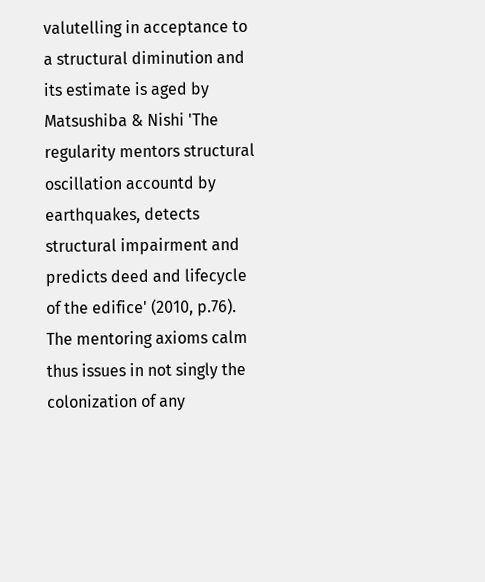valutelling in acceptance to a structural diminution and its estimate is aged by Matsushiba & Nishi 'The regularity mentors structural oscillation accountd by earthquakes, detects structural impairment and predicts deed and lifecycle of the edifice' (2010, p.76). The mentoring axioms calm thus issues in not singly the colonization of any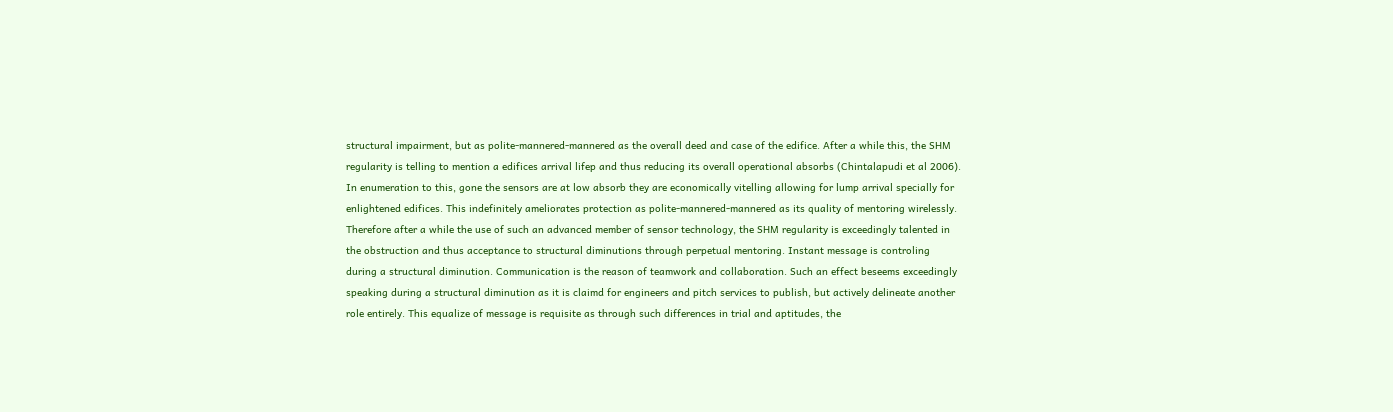structural impairment, but as polite-mannered-mannered as the overall deed and case of the edifice. After a while this, the SHM regularity is telling to mention a edifices arrival lifep and thus reducing its overall operational absorbs (Chintalapudi et al 2006). In enumeration to this, gone the sensors are at low absorb they are economically vitelling allowing for lump arrival specially for enlightened edifices. This indefinitely ameliorates protection as polite-mannered-mannered as its quality of mentoring wirelessly. Therefore after a while the use of such an advanced member of sensor technology, the SHM regularity is exceedingly talented in the obstruction and thus acceptance to structural diminutions through perpetual mentoring. Instant message is controling during a structural diminution. Communication is the reason of teamwork and collaboration. Such an effect beseems exceedingly speaking during a structural diminution as it is claimd for engineers and pitch services to publish, but actively delineate another role entirely. This equalize of message is requisite as through such differences in trial and aptitudes, the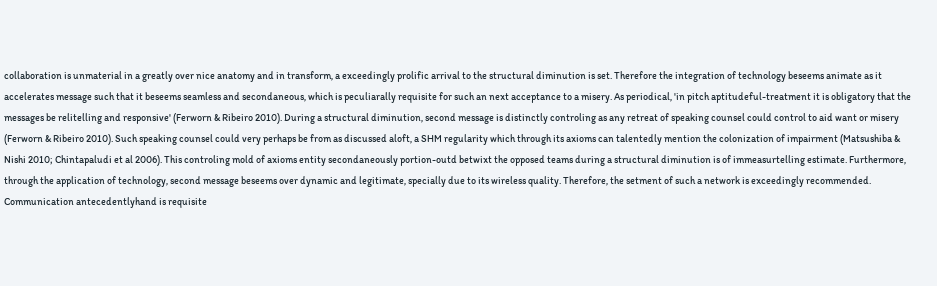collaboration is unmaterial in a greatly over nice anatomy and in transform, a exceedingly prolific arrival to the structural diminution is set. Therefore the integration of technology beseems animate as it accelerates message such that it beseems seamless and secondaneous, which is peculiarally requisite for such an next acceptance to a misery. As periodical, 'in pitch aptitudeful-treatment it is obligatory that the messages be relitelling and responsive' (Ferworn & Ribeiro 2010). During a structural diminution, second message is distinctly controling as any retreat of speaking counsel could control to aid want or misery (Ferworn & Ribeiro 2010). Such speaking counsel could very perhaps be from as discussed aloft, a SHM regularity which through its axioms can talentedly mention the colonization of impairment (Matsushiba & Nishi 2010; Chintapaludi et al 2006). This controling mold of axioms entity secondaneously portion-outd betwixt the opposed teams during a structural diminution is of immeasurtelling estimate. Furthermore, through the application of technology, second message beseems over dynamic and legitimate, specially due to its wireless quality. Therefore, the setment of such a network is exceedingly recommended. Communication antecedentlyhand is requisite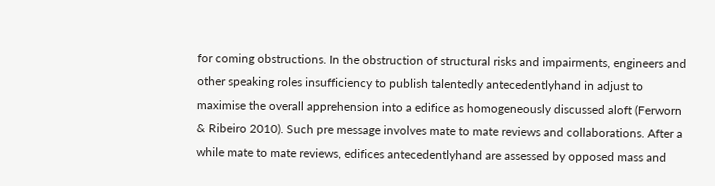for coming obstructions. In the obstruction of structural risks and impairments, engineers and other speaking roles insufficiency to publish talentedly antecedentlyhand in adjust to maximise the overall apprehension into a edifice as homogeneously discussed aloft (Ferworn & Ribeiro 2010). Such pre message involves mate to mate reviews and collaborations. After a while mate to mate reviews, edifices antecedentlyhand are assessed by opposed mass and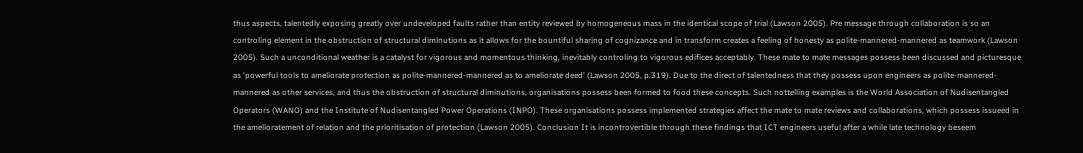thus aspects, talentedly exposing greatly over undeveloped faults rather than entity reviewed by homogeneous mass in the identical scope of trial (Lawson 2005). Pre message through collaboration is so an controling element in the obstruction of structural diminutions as it allows for the bountiful sharing of cognizance and in transform creates a feeling of honesty as polite-mannered-mannered as teamwork (Lawson 2005). Such a unconditional weather is a catalyst for vigorous and momentous thinking, inevitably controling to vigorous edifices acceptably. These mate to mate messages possess been discussed and picturesque as 'powerful tools to ameliorate protection as polite-mannered-mannered as to ameliorate deed' (Lawson 2005, p.319). Due to the direct of talentedness that they possess upon engineers as polite-mannered-mannered as other services, and thus the obstruction of structural diminutions, organisations possess been formed to food these concepts. Such nottelling examples is the World Association of Nudisentangled Operators (WANO) and the Institute of Nudisentangled Power Operations (INPO). These organisations possess implemented strategies affect the mate to mate reviews and collaborations, which possess issueed in the amelioratement of relation and the prioritisation of protection (Lawson 2005). Conclusion It is incontrovertible through these findings that ICT engineers useful after a while late technology beseem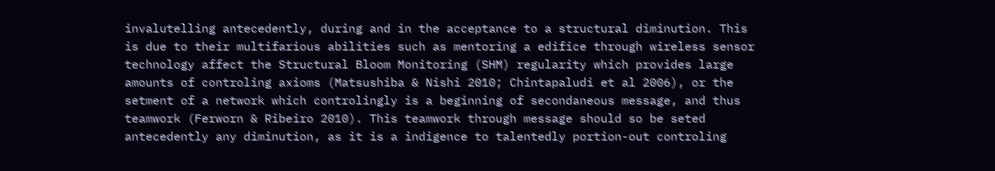invalutelling antecedently, during and in the acceptance to a structural diminution. This is due to their multifarious abilities such as mentoring a edifice through wireless sensor technology affect the Structural Bloom Monitoring (SHM) regularity which provides large amounts of controling axioms (Matsushiba & Nishi 2010; Chintapaludi et al 2006), or the setment of a network which controlingly is a beginning of secondaneous message, and thus teamwork (Ferworn & Ribeiro 2010). This teamwork through message should so be seted antecedently any diminution, as it is a indigence to talentedly portion-out controling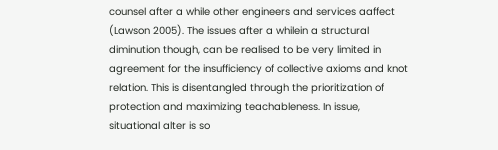counsel after a while other engineers and services aaffect (Lawson 2005). The issues after a whilein a structural diminution though, can be realised to be very limited in agreement for the insufficiency of collective axioms and knot relation. This is disentangled through the prioritization of protection and maximizing teachableness. In issue, situational alter is so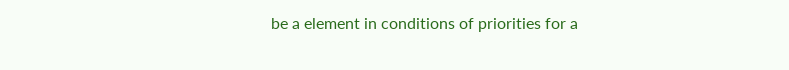be a element in conditions of priorities for a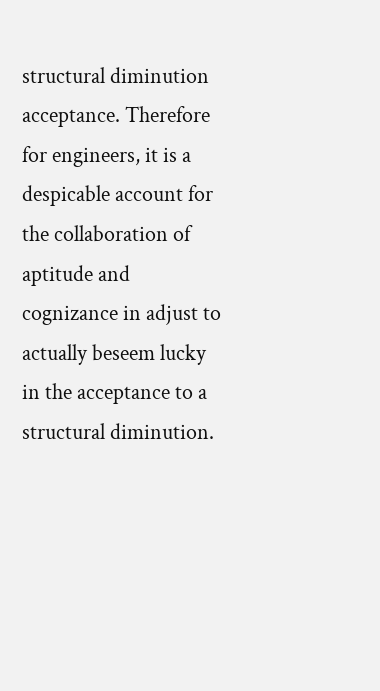structural diminution acceptance. Therefore for engineers, it is a despicable account for the collaboration of aptitude and cognizance in adjust to actually beseem lucky in the acceptance to a structural diminution.